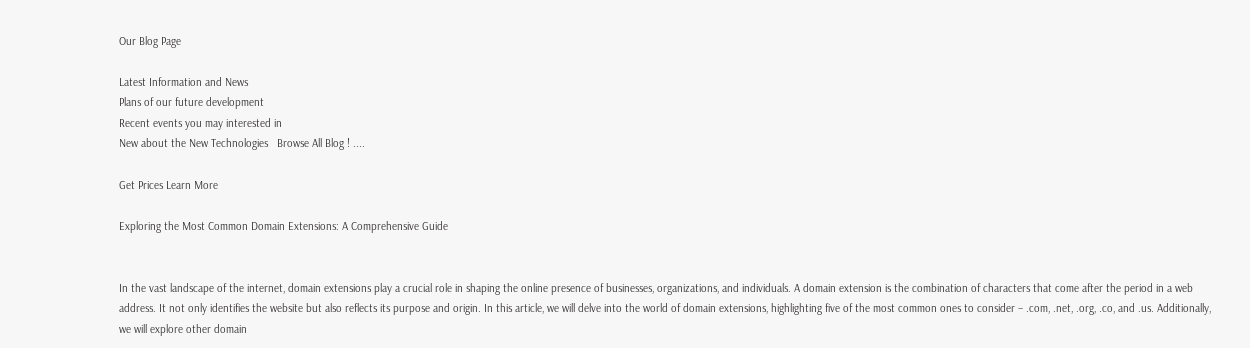Our Blog Page

Latest Information and News
Plans of our future development
Recent events you may interested in
New about the New Technologies   Browse All Blog ! ....

Get Prices Learn More

Exploring the Most Common Domain Extensions: A Comprehensive Guide


In the vast landscape of the internet, domain extensions play a crucial role in shaping the online presence of businesses, organizations, and individuals. A domain extension is the combination of characters that come after the period in a web address. It not only identifies the website but also reflects its purpose and origin. In this article, we will delve into the world of domain extensions, highlighting five of the most common ones to consider – .com, .net, .org, .co, and .us. Additionally, we will explore other domain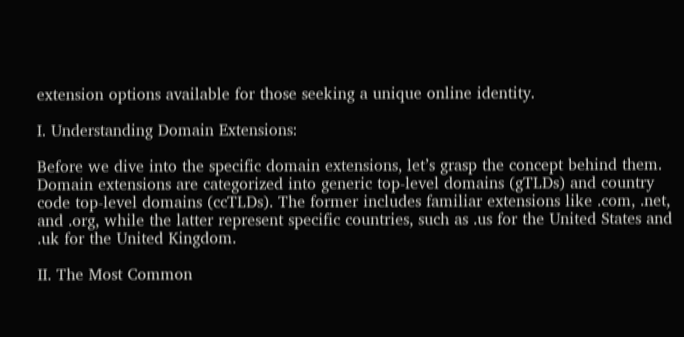extension options available for those seeking a unique online identity.

I. Understanding Domain Extensions:

Before we dive into the specific domain extensions, let’s grasp the concept behind them. Domain extensions are categorized into generic top-level domains (gTLDs) and country code top-level domains (ccTLDs). The former includes familiar extensions like .com, .net, and .org, while the latter represent specific countries, such as .us for the United States and .uk for the United Kingdom.

II. The Most Common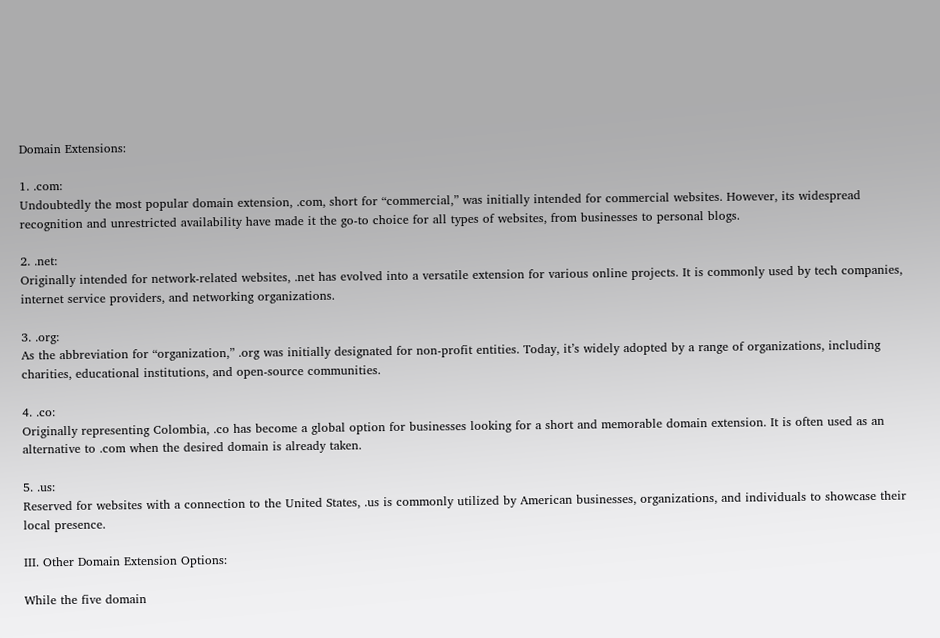Domain Extensions:

1. .com:
Undoubtedly the most popular domain extension, .com, short for “commercial,” was initially intended for commercial websites. However, its widespread recognition and unrestricted availability have made it the go-to choice for all types of websites, from businesses to personal blogs.

2. .net:
Originally intended for network-related websites, .net has evolved into a versatile extension for various online projects. It is commonly used by tech companies, internet service providers, and networking organizations.

3. .org:
As the abbreviation for “organization,” .org was initially designated for non-profit entities. Today, it’s widely adopted by a range of organizations, including charities, educational institutions, and open-source communities.

4. .co:
Originally representing Colombia, .co has become a global option for businesses looking for a short and memorable domain extension. It is often used as an alternative to .com when the desired domain is already taken.

5. .us:
Reserved for websites with a connection to the United States, .us is commonly utilized by American businesses, organizations, and individuals to showcase their local presence.

III. Other Domain Extension Options:

While the five domain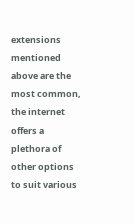extensions mentioned above are the most common, the internet offers a plethora of other options to suit various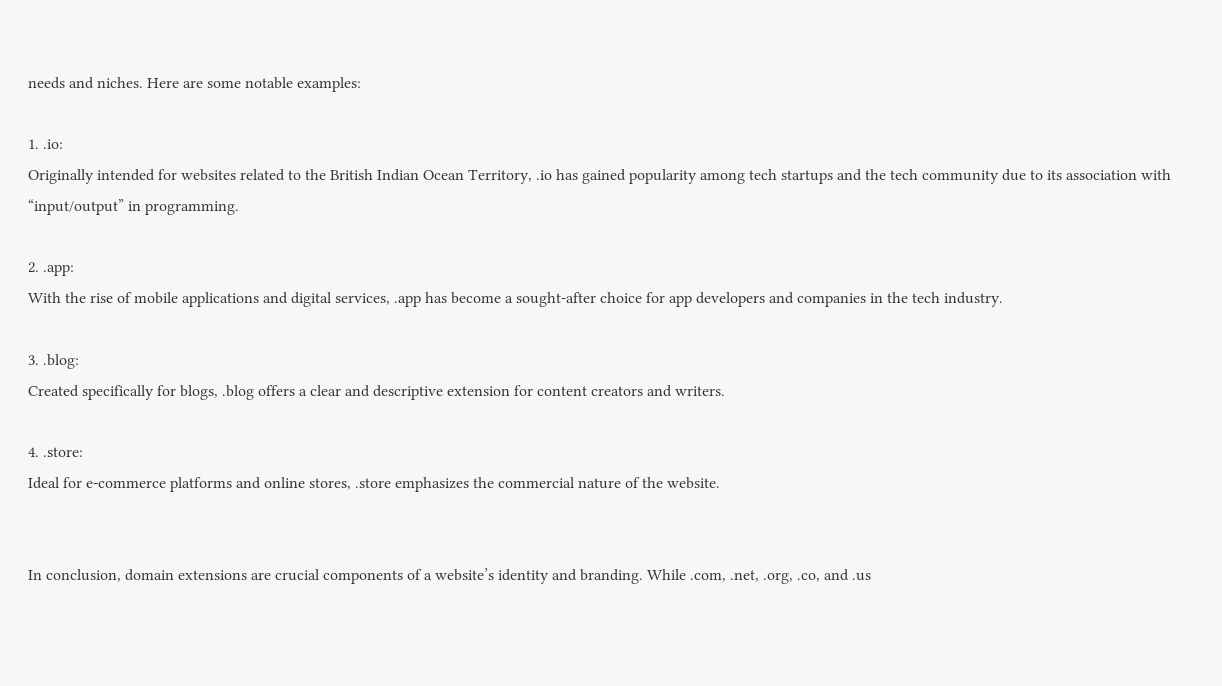needs and niches. Here are some notable examples:

1. .io:
Originally intended for websites related to the British Indian Ocean Territory, .io has gained popularity among tech startups and the tech community due to its association with “input/output” in programming.

2. .app:
With the rise of mobile applications and digital services, .app has become a sought-after choice for app developers and companies in the tech industry.

3. .blog:
Created specifically for blogs, .blog offers a clear and descriptive extension for content creators and writers.

4. .store:
Ideal for e-commerce platforms and online stores, .store emphasizes the commercial nature of the website.


In conclusion, domain extensions are crucial components of a website’s identity and branding. While .com, .net, .org, .co, and .us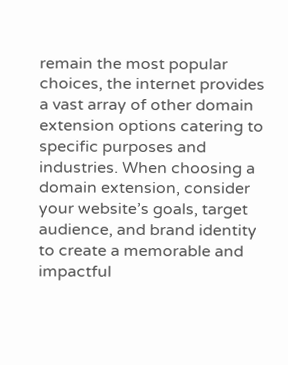remain the most popular choices, the internet provides a vast array of other domain extension options catering to specific purposes and industries. When choosing a domain extension, consider your website’s goals, target audience, and brand identity to create a memorable and impactful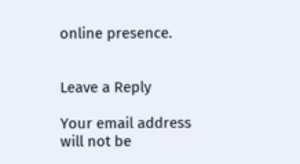online presence.


Leave a Reply

Your email address will not be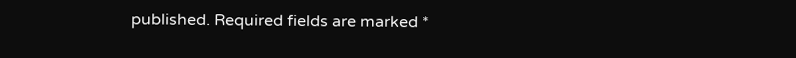published. Required fields are marked *